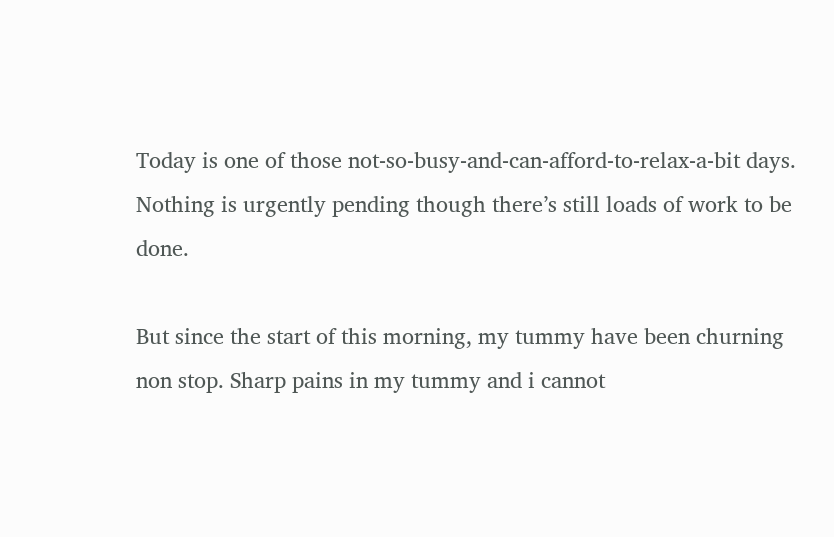Today is one of those not-so-busy-and-can-afford-to-relax-a-bit days. Nothing is urgently pending though there’s still loads of work to be done.

But since the start of this morning, my tummy have been churning non stop. Sharp pains in my tummy and i cannot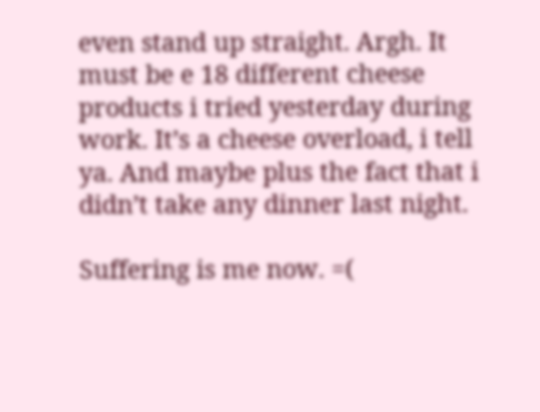even stand up straight. Argh. It must be e 18 different cheese products i tried yesterday during work. It’s a cheese overload, i tell ya. And maybe plus the fact that i didn’t take any dinner last night.

Suffering is me now. =(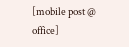[mobile post @ office]